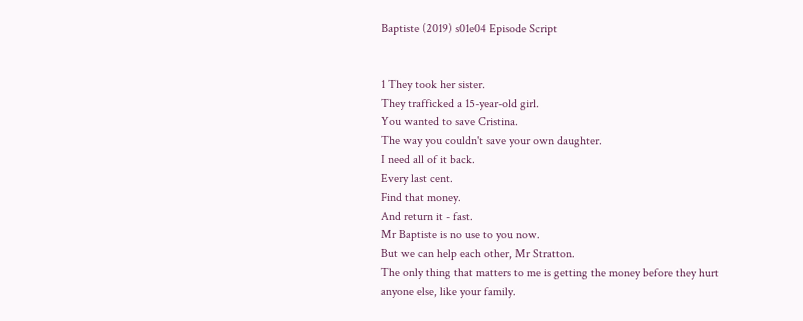Baptiste (2019) s01e04 Episode Script


1 They took her sister.
They trafficked a 15-year-old girl.
You wanted to save Cristina.
The way you couldn't save your own daughter.
I need all of it back.
Every last cent.
Find that money.
And return it - fast.
Mr Baptiste is no use to you now.
But we can help each other, Mr Stratton.
The only thing that matters to me is getting the money before they hurt anyone else, like your family.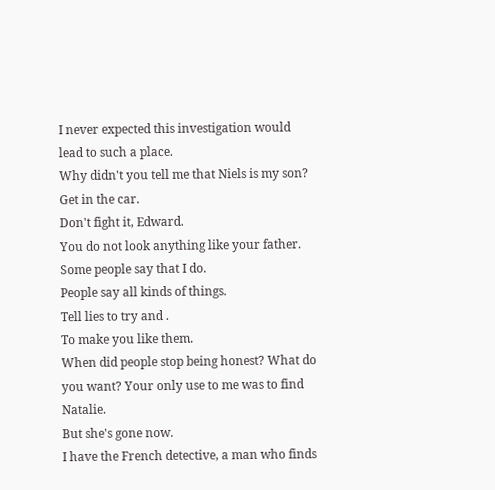I never expected this investigation would lead to such a place.
Why didn't you tell me that Niels is my son? Get in the car.
Don't fight it, Edward.
You do not look anything like your father.
Some people say that I do.
People say all kinds of things.
Tell lies to try and .
To make you like them.
When did people stop being honest? What do you want? Your only use to me was to find Natalie.
But she's gone now.
I have the French detective, a man who finds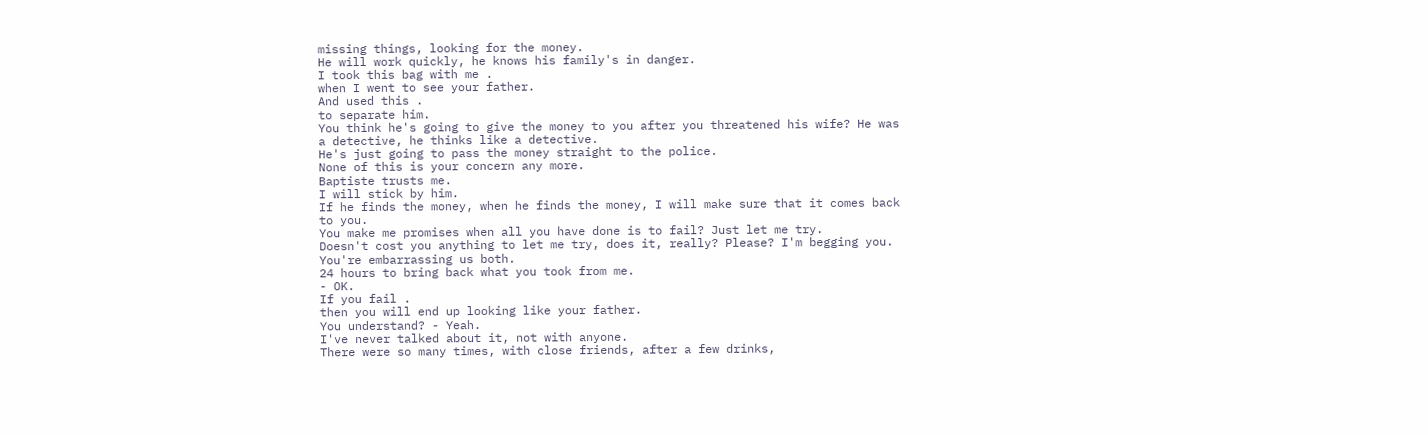missing things, looking for the money.
He will work quickly, he knows his family's in danger.
I took this bag with me .
when I went to see your father.
And used this .
to separate him.
You think he's going to give the money to you after you threatened his wife? He was a detective, he thinks like a detective.
He's just going to pass the money straight to the police.
None of this is your concern any more.
Baptiste trusts me.
I will stick by him.
If he finds the money, when he finds the money, I will make sure that it comes back to you.
You make me promises when all you have done is to fail? Just let me try.
Doesn't cost you anything to let me try, does it, really? Please? I'm begging you.
You're embarrassing us both.
24 hours to bring back what you took from me.
- OK.
If you fail .
then you will end up looking like your father.
You understand? - Yeah.
I've never talked about it, not with anyone.
There were so many times, with close friends, after a few drinks,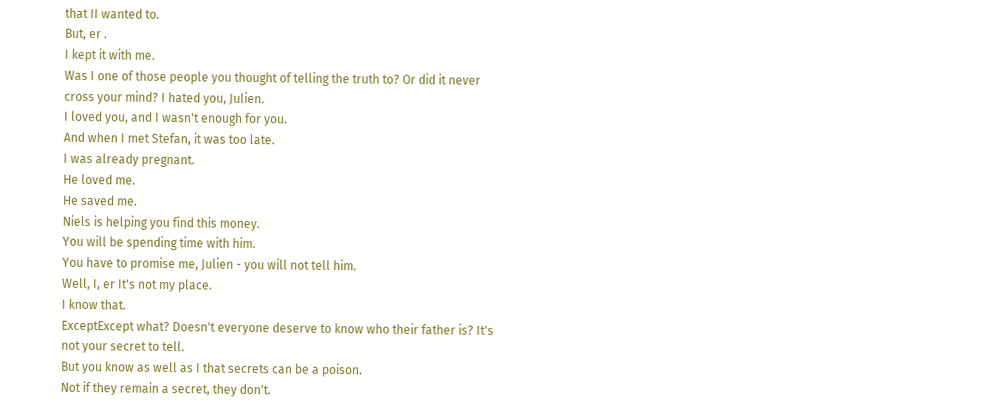that II wanted to.
But, er .
I kept it with me.
Was I one of those people you thought of telling the truth to? Or did it never cross your mind? I hated you, Julien.
I loved you, and I wasn't enough for you.
And when I met Stefan, it was too late.
I was already pregnant.
He loved me.
He saved me.
Niels is helping you find this money.
You will be spending time with him.
You have to promise me, Julien - you will not tell him.
Well, I, er It's not my place.
I know that.
ExceptExcept what? Doesn't everyone deserve to know who their father is? It's not your secret to tell.
But you know as well as I that secrets can be a poison.
Not if they remain a secret, they don't.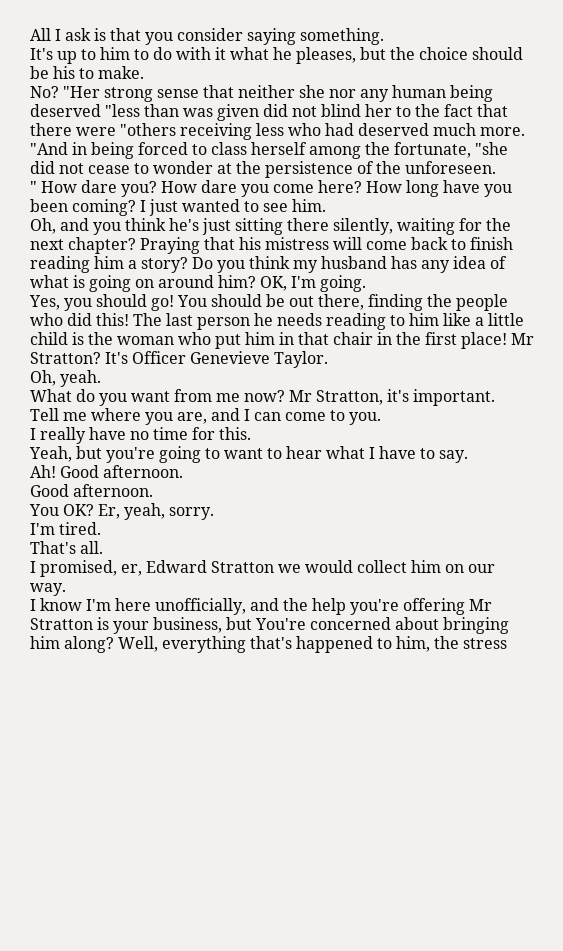All I ask is that you consider saying something.
It's up to him to do with it what he pleases, but the choice should be his to make.
No? "Her strong sense that neither she nor any human being deserved "less than was given did not blind her to the fact that there were "others receiving less who had deserved much more.
"And in being forced to class herself among the fortunate, "she did not cease to wonder at the persistence of the unforeseen.
" How dare you? How dare you come here? How long have you been coming? I just wanted to see him.
Oh, and you think he's just sitting there silently, waiting for the next chapter? Praying that his mistress will come back to finish reading him a story? Do you think my husband has any idea of what is going on around him? OK, I'm going.
Yes, you should go! You should be out there, finding the people who did this! The last person he needs reading to him like a little child is the woman who put him in that chair in the first place! Mr Stratton? It's Officer Genevieve Taylor.
Oh, yeah.
What do you want from me now? Mr Stratton, it's important.
Tell me where you are, and I can come to you.
I really have no time for this.
Yeah, but you're going to want to hear what I have to say.
Ah! Good afternoon.
Good afternoon.
You OK? Er, yeah, sorry.
I'm tired.
That's all.
I promised, er, Edward Stratton we would collect him on our way.
I know I'm here unofficially, and the help you're offering Mr Stratton is your business, but You're concerned about bringing him along? Well, everything that's happened to him, the stress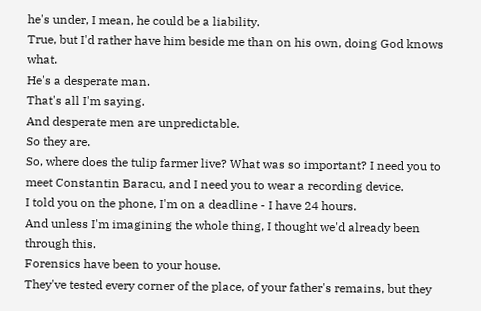he's under, I mean, he could be a liability.
True, but I'd rather have him beside me than on his own, doing God knows what.
He's a desperate man.
That's all I'm saying.
And desperate men are unpredictable.
So they are.
So, where does the tulip farmer live? What was so important? I need you to meet Constantin Baracu, and I need you to wear a recording device.
I told you on the phone, I'm on a deadline - I have 24 hours.
And unless I'm imagining the whole thing, I thought we'd already been through this.
Forensics have been to your house.
They've tested every corner of the place, of your father's remains, but they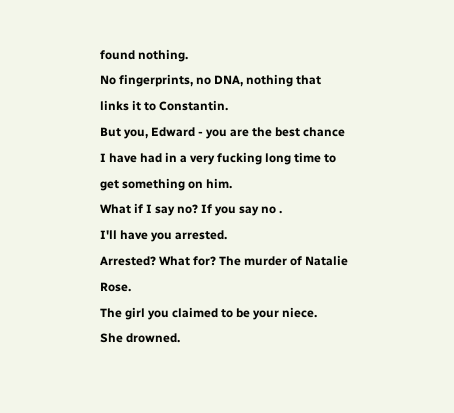found nothing.
No fingerprints, no DNA, nothing that links it to Constantin.
But you, Edward - you are the best chance I have had in a very fucking long time to get something on him.
What if I say no? If you say no .
I'll have you arrested.
Arrested? What for? The murder of Natalie Rose.
The girl you claimed to be your niece.
She drowned.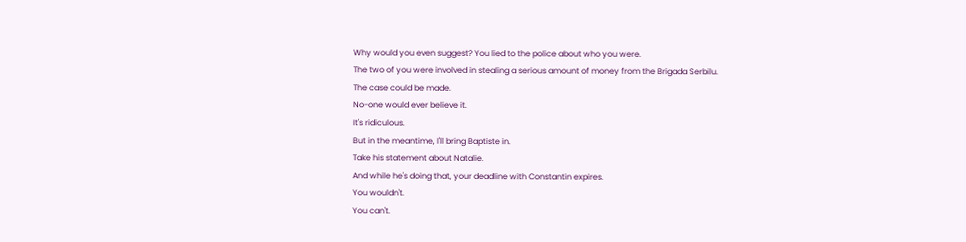Why would you even suggest? You lied to the police about who you were.
The two of you were involved in stealing a serious amount of money from the Brigada Serbilu.
The case could be made.
No-one would ever believe it.
It's ridiculous.
But in the meantime, I'll bring Baptiste in.
Take his statement about Natalie.
And while he's doing that, your deadline with Constantin expires.
You wouldn't.
You can't.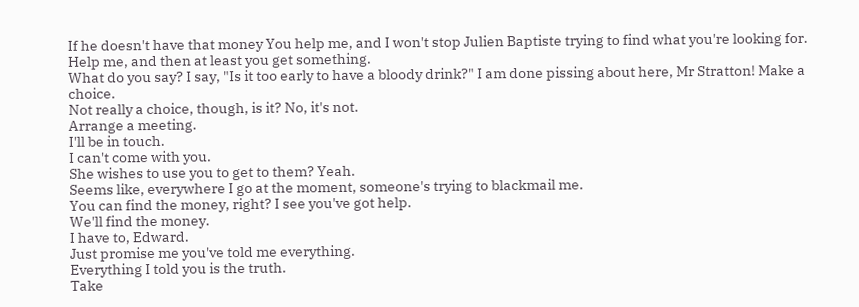If he doesn't have that money You help me, and I won't stop Julien Baptiste trying to find what you're looking for.
Help me, and then at least you get something.
What do you say? I say, "Is it too early to have a bloody drink?" I am done pissing about here, Mr Stratton! Make a choice.
Not really a choice, though, is it? No, it's not.
Arrange a meeting.
I'll be in touch.
I can't come with you.
She wishes to use you to get to them? Yeah.
Seems like, everywhere I go at the moment, someone's trying to blackmail me.
You can find the money, right? I see you've got help.
We'll find the money.
I have to, Edward.
Just promise me you've told me everything.
Everything I told you is the truth.
Take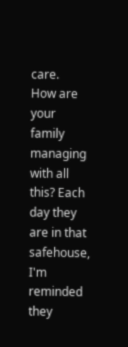care.
How are your family managing with all this? Each day they are in that safehouse, I'm reminded they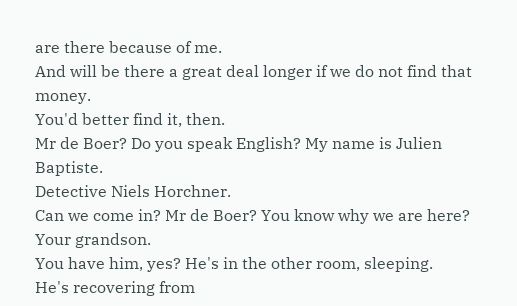are there because of me.
And will be there a great deal longer if we do not find that money.
You'd better find it, then.
Mr de Boer? Do you speak English? My name is Julien Baptiste.
Detective Niels Horchner.
Can we come in? Mr de Boer? You know why we are here? Your grandson.
You have him, yes? He's in the other room, sleeping.
He's recovering from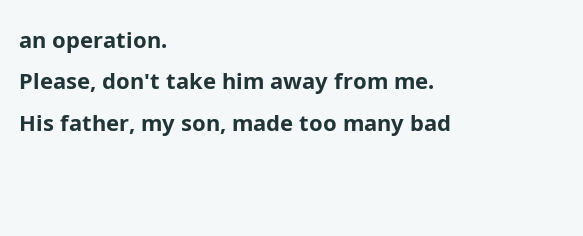an operation.
Please, don't take him away from me.
His father, my son, made too many bad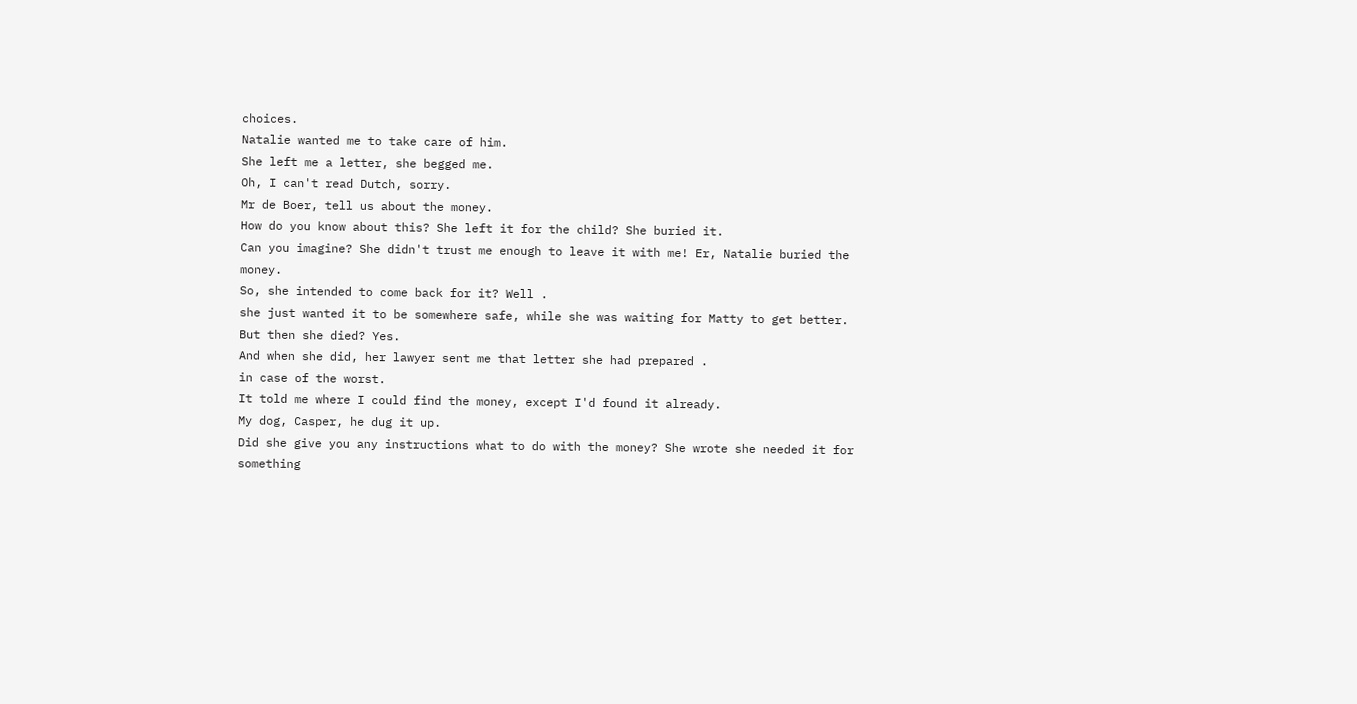choices.
Natalie wanted me to take care of him.
She left me a letter, she begged me.
Oh, I can't read Dutch, sorry.
Mr de Boer, tell us about the money.
How do you know about this? She left it for the child? She buried it.
Can you imagine? She didn't trust me enough to leave it with me! Er, Natalie buried the money.
So, she intended to come back for it? Well .
she just wanted it to be somewhere safe, while she was waiting for Matty to get better.
But then she died? Yes.
And when she did, her lawyer sent me that letter she had prepared .
in case of the worst.
It told me where I could find the money, except I'd found it already.
My dog, Casper, he dug it up.
Did she give you any instructions what to do with the money? She wrote she needed it for something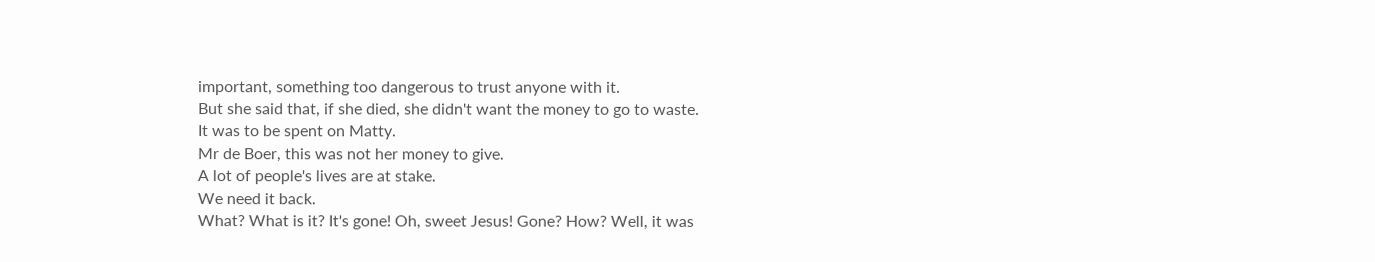important, something too dangerous to trust anyone with it.
But she said that, if she died, she didn't want the money to go to waste.
It was to be spent on Matty.
Mr de Boer, this was not her money to give.
A lot of people's lives are at stake.
We need it back.
What? What is it? It's gone! Oh, sweet Jesus! Gone? How? Well, it was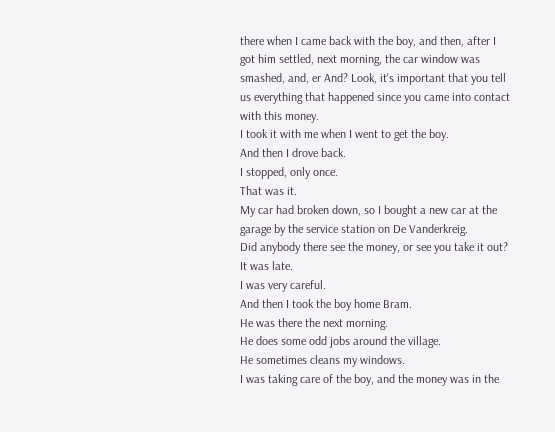there when I came back with the boy, and then, after I got him settled, next morning, the car window was smashed, and, er And? Look, it's important that you tell us everything that happened since you came into contact with this money.
I took it with me when I went to get the boy.
And then I drove back.
I stopped, only once.
That was it.
My car had broken down, so I bought a new car at the garage by the service station on De Vanderkreig.
Did anybody there see the money, or see you take it out? It was late.
I was very careful.
And then I took the boy home Bram.
He was there the next morning.
He does some odd jobs around the village.
He sometimes cleans my windows.
I was taking care of the boy, and the money was in the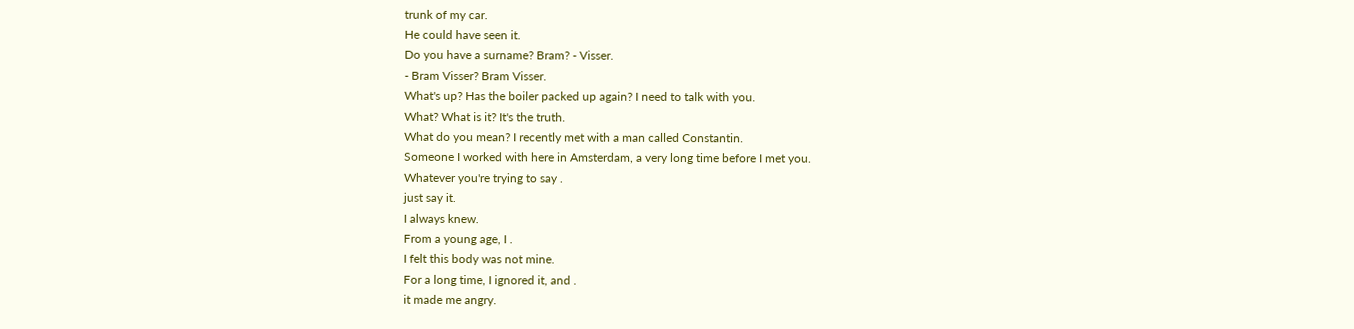trunk of my car.
He could have seen it.
Do you have a surname? Bram? - Visser.
- Bram Visser? Bram Visser.
What's up? Has the boiler packed up again? I need to talk with you.
What? What is it? It's the truth.
What do you mean? I recently met with a man called Constantin.
Someone I worked with here in Amsterdam, a very long time before I met you.
Whatever you're trying to say .
just say it.
I always knew.
From a young age, I .
I felt this body was not mine.
For a long time, I ignored it, and .
it made me angry.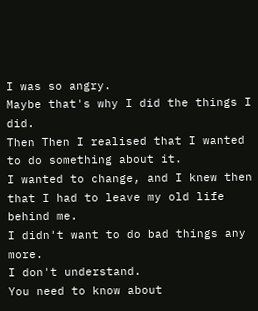I was so angry.
Maybe that's why I did the things I did.
Then Then I realised that I wanted to do something about it.
I wanted to change, and I knew then that I had to leave my old life behind me.
I didn't want to do bad things any more.
I don't understand.
You need to know about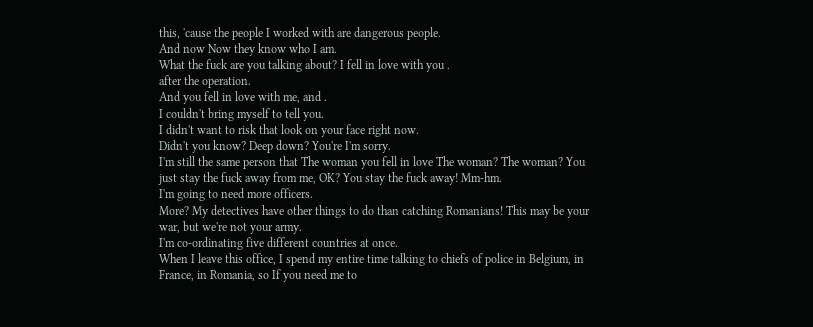this, 'cause the people I worked with are dangerous people.
And now Now they know who I am.
What the fuck are you talking about? I fell in love with you .
after the operation.
And you fell in love with me, and .
I couldn't bring myself to tell you.
I didn't want to risk that look on your face right now.
Didn't you know? Deep down? You're I'm sorry.
I'm still the same person that The woman you fell in love The woman? The woman? You just stay the fuck away from me, OK? You stay the fuck away! Mm-hm.
I'm going to need more officers.
More? My detectives have other things to do than catching Romanians! This may be your war, but we're not your army.
I'm co-ordinating five different countries at once.
When I leave this office, I spend my entire time talking to chiefs of police in Belgium, in France, in Romania, so If you need me to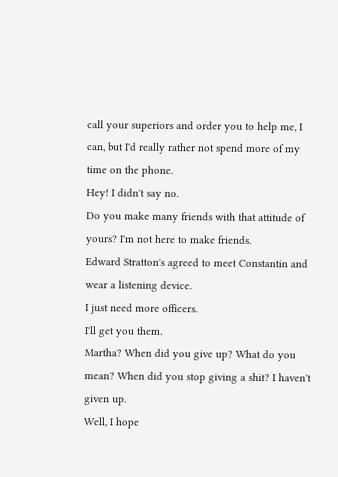call your superiors and order you to help me, I can, but I'd really rather not spend more of my time on the phone.
Hey! I didn't say no.
Do you make many friends with that attitude of yours? I'm not here to make friends.
Edward Stratton's agreed to meet Constantin and wear a listening device.
I just need more officers.
I'll get you them.
Martha? When did you give up? What do you mean? When did you stop giving a shit? I haven't given up.
Well, I hope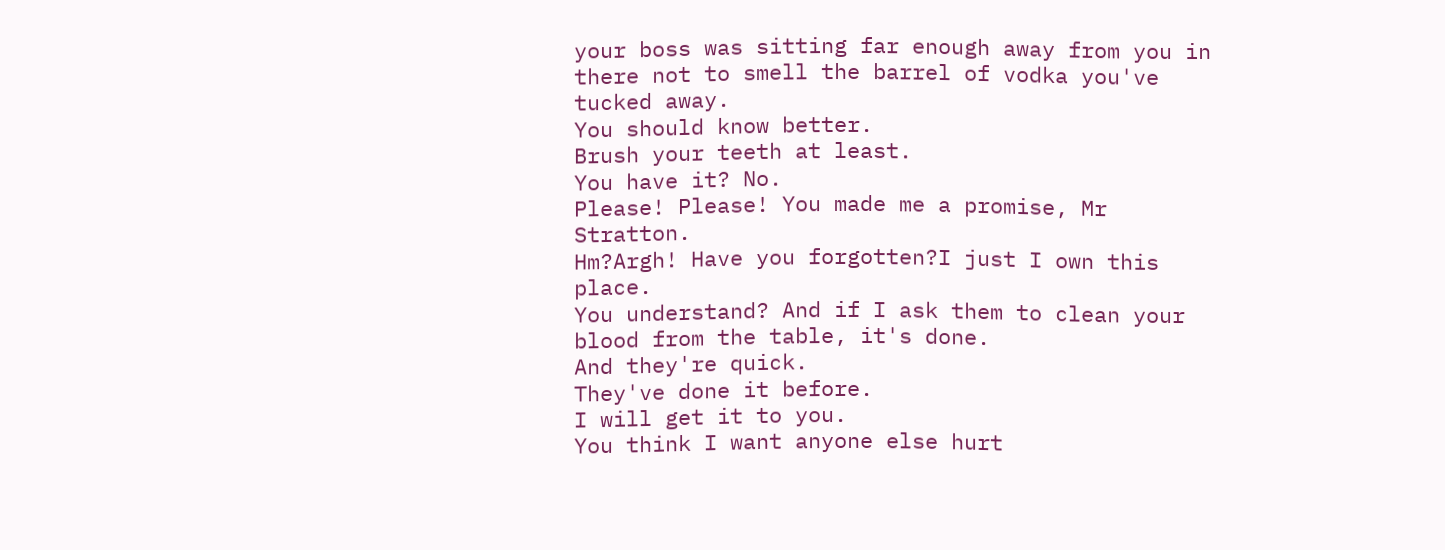your boss was sitting far enough away from you in there not to smell the barrel of vodka you've tucked away.
You should know better.
Brush your teeth at least.
You have it? No.
Please! Please! You made me a promise, Mr Stratton.
Hm?Argh! Have you forgotten?I just I own this place.
You understand? And if I ask them to clean your blood from the table, it's done.
And they're quick.
They've done it before.
I will get it to you.
You think I want anyone else hurt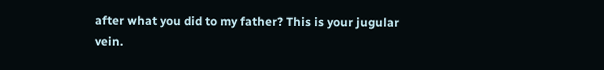after what you did to my father? This is your jugular vein.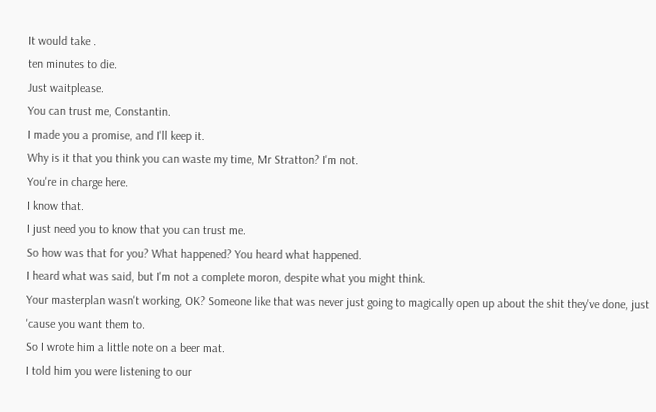It would take .
ten minutes to die.
Just waitplease.
You can trust me, Constantin.
I made you a promise, and I'll keep it.
Why is it that you think you can waste my time, Mr Stratton? I'm not.
You're in charge here.
I know that.
I just need you to know that you can trust me.
So how was that for you? What happened? You heard what happened.
I heard what was said, but I'm not a complete moron, despite what you might think.
Your masterplan wasn't working, OK? Someone like that was never just going to magically open up about the shit they've done, just 'cause you want them to.
So I wrote him a little note on a beer mat.
I told him you were listening to our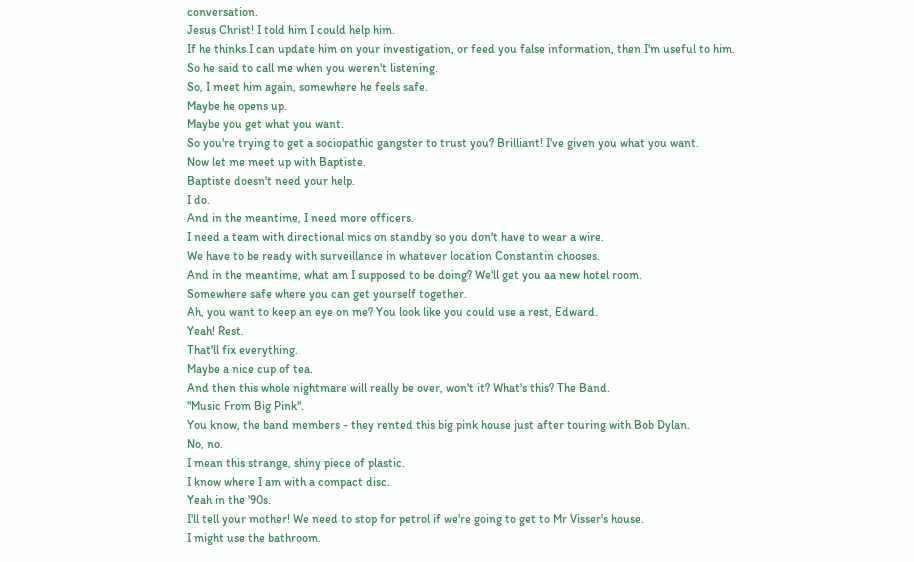conversation.
Jesus Christ! I told him I could help him.
If he thinks I can update him on your investigation, or feed you false information, then I'm useful to him.
So he said to call me when you weren't listening.
So, I meet him again, somewhere he feels safe.
Maybe he opens up.
Maybe you get what you want.
So you're trying to get a sociopathic gangster to trust you? Brilliant! I've given you what you want.
Now let me meet up with Baptiste.
Baptiste doesn't need your help.
I do.
And in the meantime, I need more officers.
I need a team with directional mics on standby so you don't have to wear a wire.
We have to be ready with surveillance in whatever location Constantin chooses.
And in the meantime, what am I supposed to be doing? We'll get you aa new hotel room.
Somewhere safe where you can get yourself together.
Ah, you want to keep an eye on me? You look like you could use a rest, Edward.
Yeah! Rest.
That'll fix everything.
Maybe a nice cup of tea.
And then this whole nightmare will really be over, won't it? What's this? The Band.
"Music From Big Pink".
You know, the band members - they rented this big pink house just after touring with Bob Dylan.
No, no.
I mean this strange, shiny piece of plastic.
I know where I am with a compact disc.
Yeah in the '90s.
I'll tell your mother! We need to stop for petrol if we're going to get to Mr Visser's house.
I might use the bathroom.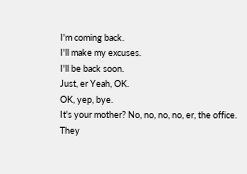I'm coming back.
I'll make my excuses.
I'll be back soon.
Just, er Yeah, OK.
OK, yep, bye.
It's your mother? No, no, no, no, er, the office.
They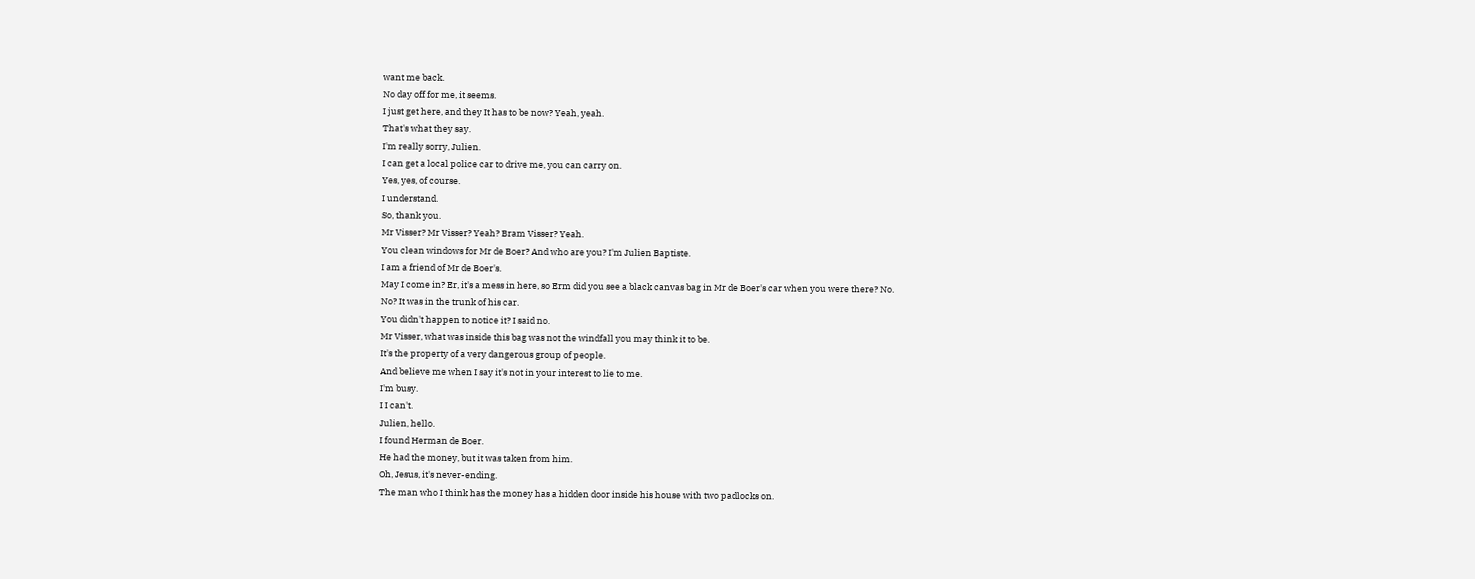want me back.
No day off for me, it seems.
I just get here, and they It has to be now? Yeah, yeah.
That's what they say.
I'm really sorry, Julien.
I can get a local police car to drive me, you can carry on.
Yes, yes, of course.
I understand.
So, thank you.
Mr Visser? Mr Visser? Yeah? Bram Visser? Yeah.
You clean windows for Mr de Boer? And who are you? I'm Julien Baptiste.
I am a friend of Mr de Boer's.
May I come in? Er, it's a mess in here, so Erm did you see a black canvas bag in Mr de Boer's car when you were there? No.
No? It was in the trunk of his car.
You didn't happen to notice it? I said no.
Mr Visser, what was inside this bag was not the windfall you may think it to be.
It's the property of a very dangerous group of people.
And believe me when I say it's not in your interest to lie to me.
I'm busy.
I I can't.
Julien, hello.
I found Herman de Boer.
He had the money, but it was taken from him.
Oh, Jesus, it's never-ending.
The man who I think has the money has a hidden door inside his house with two padlocks on.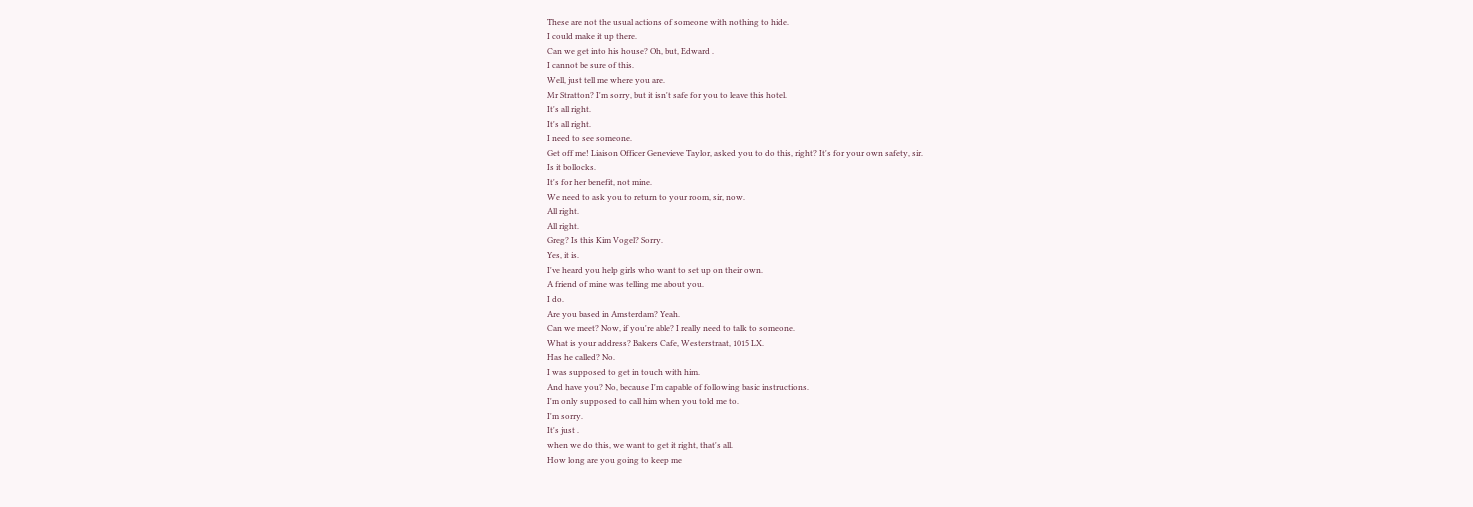These are not the usual actions of someone with nothing to hide.
I could make it up there.
Can we get into his house? Oh, but, Edward .
I cannot be sure of this.
Well, just tell me where you are.
Mr Stratton? I'm sorry, but it isn't safe for you to leave this hotel.
It's all right.
It's all right.
I need to see someone.
Get off me! Liaison Officer Genevieve Taylor, asked you to do this, right? It's for your own safety, sir.
Is it bollocks.
It's for her benefit, not mine.
We need to ask you to return to your room, sir, now.
All right.
All right.
Greg? Is this Kim Vogel? Sorry.
Yes, it is.
I've heard you help girls who want to set up on their own.
A friend of mine was telling me about you.
I do.
Are you based in Amsterdam? Yeah.
Can we meet? Now, if you're able? I really need to talk to someone.
What is your address? Bakers Cafe, Westerstraat, 1015 LX.
Has he called? No.
I was supposed to get in touch with him.
And have you? No, because I'm capable of following basic instructions.
I'm only supposed to call him when you told me to.
I'm sorry.
It's just .
when we do this, we want to get it right, that's all.
How long are you going to keep me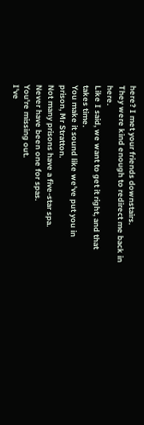here? I met your friends downstairs.
They were kind enough to redirect me back in here.
Like I said, we want to get it right, and that takes time.
You make it sound like we've put you in prison, Mr Stratton.
Not many prisons have a five-star spa.
Never have been one for spas.
You're missing out.
I've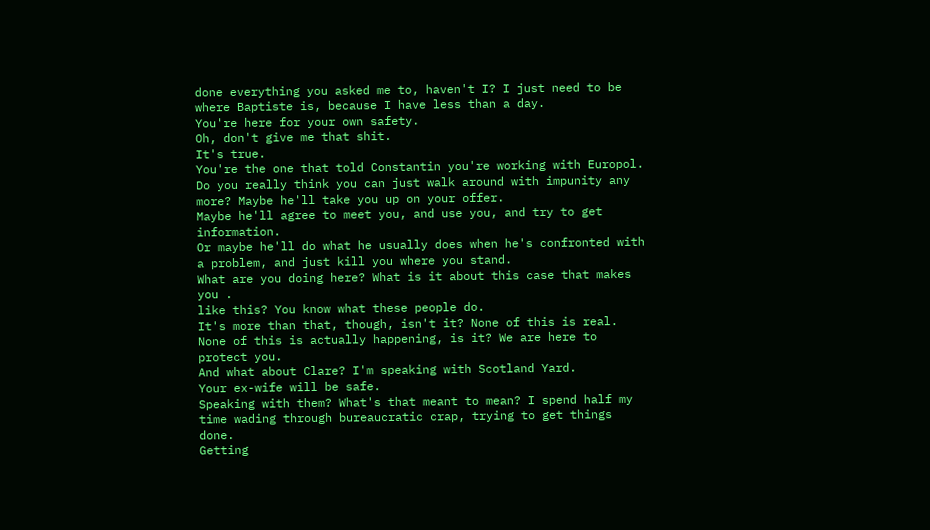done everything you asked me to, haven't I? I just need to be where Baptiste is, because I have less than a day.
You're here for your own safety.
Oh, don't give me that shit.
It's true.
You're the one that told Constantin you're working with Europol.
Do you really think you can just walk around with impunity any more? Maybe he'll take you up on your offer.
Maybe he'll agree to meet you, and use you, and try to get information.
Or maybe he'll do what he usually does when he's confronted with a problem, and just kill you where you stand.
What are you doing here? What is it about this case that makes you .
like this? You know what these people do.
It's more than that, though, isn't it? None of this is real.
None of this is actually happening, is it? We are here to protect you.
And what about Clare? I'm speaking with Scotland Yard.
Your ex-wife will be safe.
Speaking with them? What's that meant to mean? I spend half my time wading through bureaucratic crap, trying to get things done.
Getting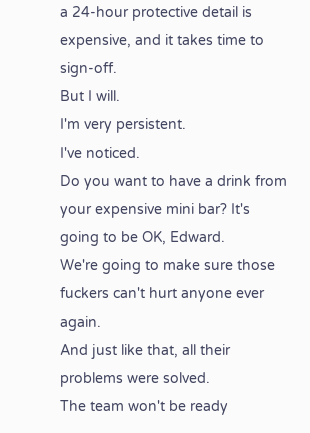a 24-hour protective detail is expensive, and it takes time to sign-off.
But I will.
I'm very persistent.
I've noticed.
Do you want to have a drink from your expensive mini bar? It's going to be OK, Edward.
We're going to make sure those fuckers can't hurt anyone ever again.
And just like that, all their problems were solved.
The team won't be ready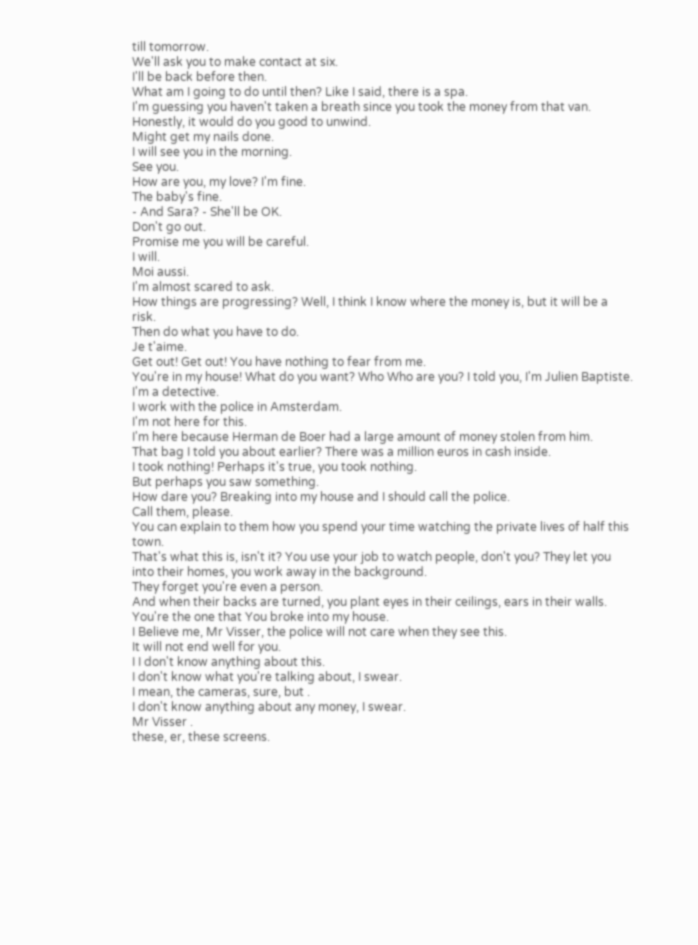till tomorrow.
We'll ask you to make contact at six.
I'll be back before then.
What am I going to do until then? Like I said, there is a spa.
I'm guessing you haven't taken a breath since you took the money from that van.
Honestly, it would do you good to unwind.
Might get my nails done.
I will see you in the morning.
See you.
How are you, my love? I'm fine.
The baby's fine.
- And Sara? - She'll be OK.
Don't go out.
Promise me you will be careful.
I will.
Moi aussi.
I'm almost scared to ask.
How things are progressing? Well, I think I know where the money is, but it will be a risk.
Then do what you have to do.
Je t'aime.
Get out! Get out! You have nothing to fear from me.
You're in my house! What do you want? Who Who are you? I told you, I'm Julien Baptiste.
I'm a detective.
I work with the police in Amsterdam.
I'm not here for this.
I'm here because Herman de Boer had a large amount of money stolen from him.
That bag I told you about earlier? There was a million euros in cash inside.
I took nothing! Perhaps it's true, you took nothing.
But perhaps you saw something.
How dare you? Breaking into my house and I should call the police.
Call them, please.
You can explain to them how you spend your time watching the private lives of half this town.
That's what this is, isn't it? You use your job to watch people, don't you? They let you into their homes, you work away in the background.
They forget you're even a person.
And when their backs are turned, you plant eyes in their ceilings, ears in their walls.
You're the one that You broke into my house.
I Believe me, Mr Visser, the police will not care when they see this.
It will not end well for you.
I I don't know anything about this.
I don't know what you're talking about, I swear.
I mean, the cameras, sure, but .
I don't know anything about any money, I swear.
Mr Visser .
these, er, these screens.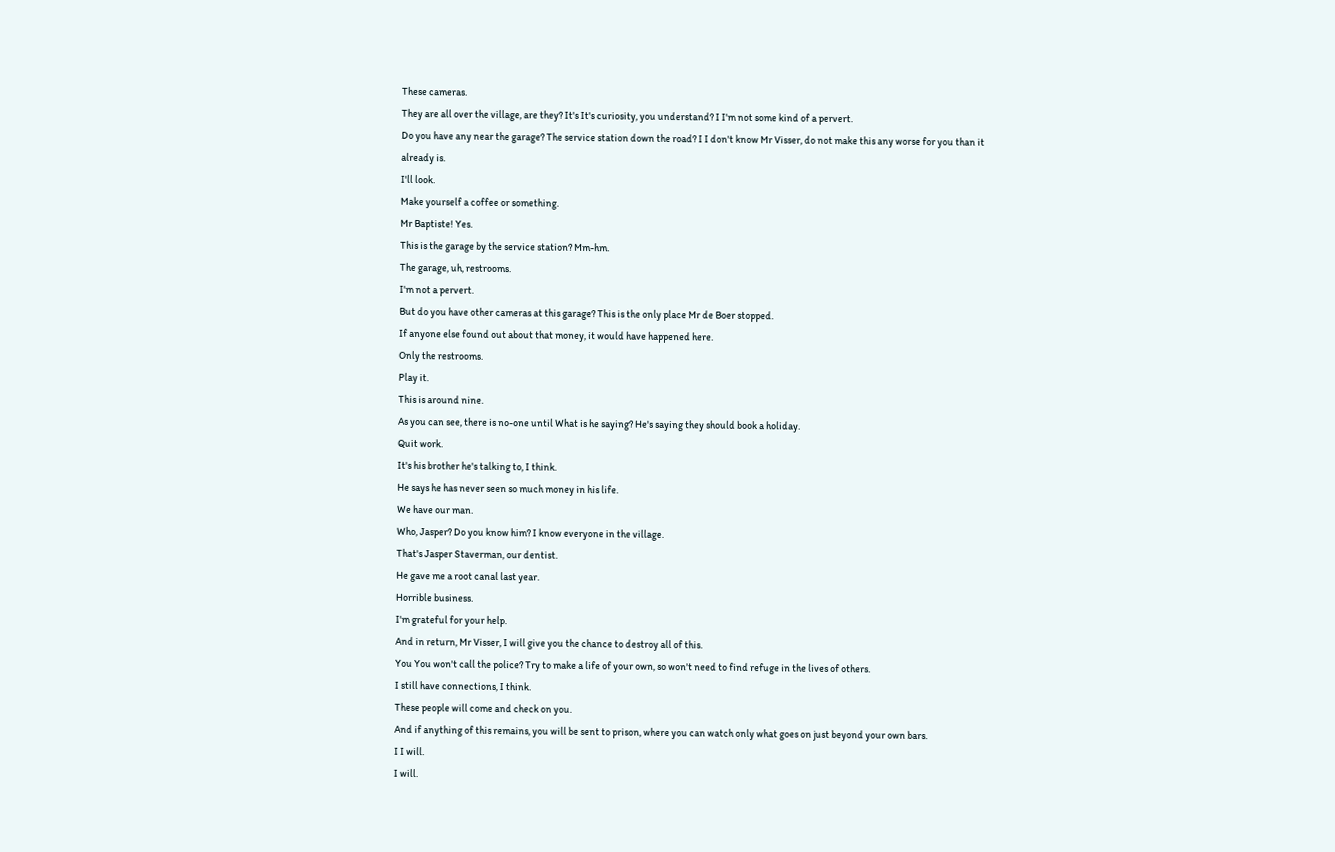These cameras.
They are all over the village, are they? It's It's curiosity, you understand? I I'm not some kind of a pervert.
Do you have any near the garage? The service station down the road? I I don't know Mr Visser, do not make this any worse for you than it already is.
I'll look.
Make yourself a coffee or something.
Mr Baptiste! Yes.
This is the garage by the service station? Mm-hm.
The garage, uh, restrooms.
I'm not a pervert.
But do you have other cameras at this garage? This is the only place Mr de Boer stopped.
If anyone else found out about that money, it would have happened here.
Only the restrooms.
Play it.
This is around nine.
As you can see, there is no-one until What is he saying? He's saying they should book a holiday.
Quit work.
It's his brother he's talking to, I think.
He says he has never seen so much money in his life.
We have our man.
Who, Jasper? Do you know him? I know everyone in the village.
That's Jasper Staverman, our dentist.
He gave me a root canal last year.
Horrible business.
I'm grateful for your help.
And in return, Mr Visser, I will give you the chance to destroy all of this.
You You won't call the police? Try to make a life of your own, so won't need to find refuge in the lives of others.
I still have connections, I think.
These people will come and check on you.
And if anything of this remains, you will be sent to prison, where you can watch only what goes on just beyond your own bars.
I I will.
I will.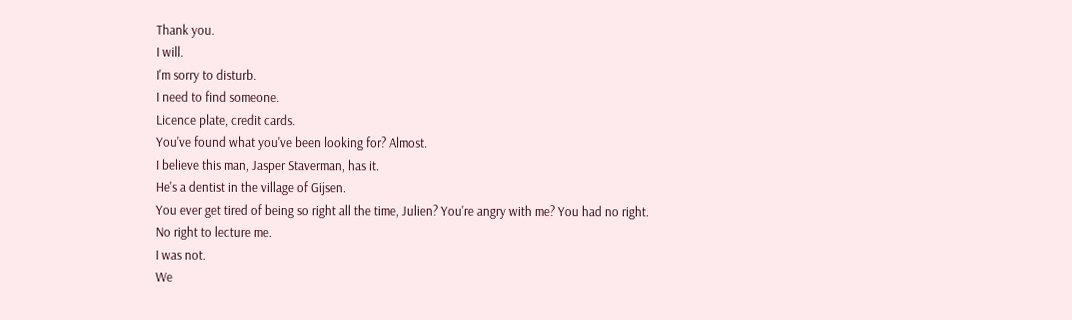Thank you.
I will.
I'm sorry to disturb.
I need to find someone.
Licence plate, credit cards.
You've found what you've been looking for? Almost.
I believe this man, Jasper Staverman, has it.
He's a dentist in the village of Gijsen.
You ever get tired of being so right all the time, Julien? You're angry with me? You had no right.
No right to lecture me.
I was not.
We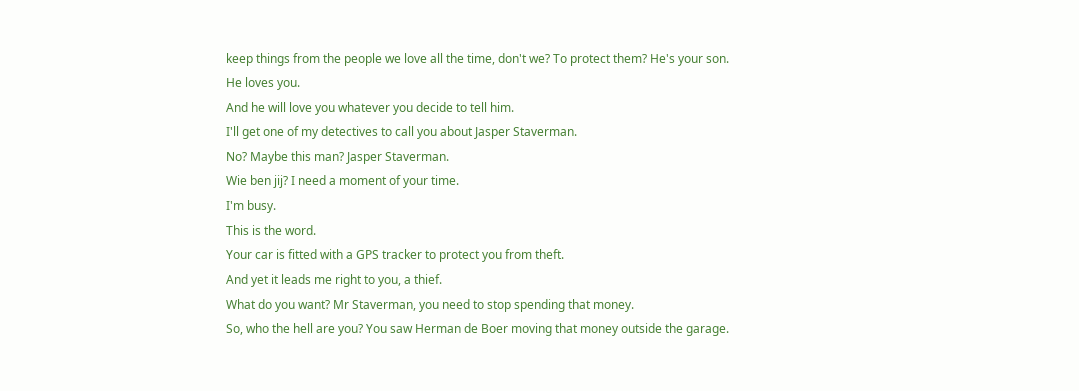keep things from the people we love all the time, don't we? To protect them? He's your son.
He loves you.
And he will love you whatever you decide to tell him.
I'll get one of my detectives to call you about Jasper Staverman.
No? Maybe this man? Jasper Staverman.
Wie ben jij? I need a moment of your time.
I'm busy.
This is the word.
Your car is fitted with a GPS tracker to protect you from theft.
And yet it leads me right to you, a thief.
What do you want? Mr Staverman, you need to stop spending that money.
So, who the hell are you? You saw Herman de Boer moving that money outside the garage.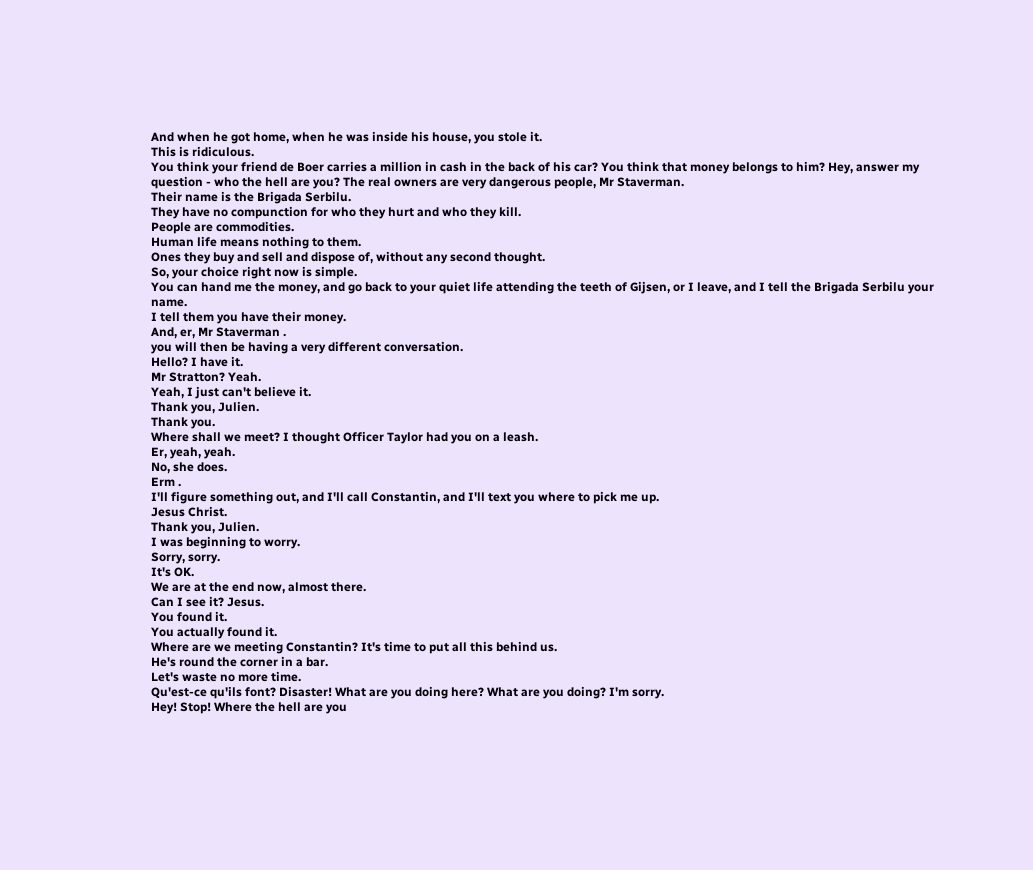And when he got home, when he was inside his house, you stole it.
This is ridiculous.
You think your friend de Boer carries a million in cash in the back of his car? You think that money belongs to him? Hey, answer my question - who the hell are you? The real owners are very dangerous people, Mr Staverman.
Their name is the Brigada Serbilu.
They have no compunction for who they hurt and who they kill.
People are commodities.
Human life means nothing to them.
Ones they buy and sell and dispose of, without any second thought.
So, your choice right now is simple.
You can hand me the money, and go back to your quiet life attending the teeth of Gijsen, or I leave, and I tell the Brigada Serbilu your name.
I tell them you have their money.
And, er, Mr Staverman .
you will then be having a very different conversation.
Hello? I have it.
Mr Stratton? Yeah.
Yeah, I just can't believe it.
Thank you, Julien.
Thank you.
Where shall we meet? I thought Officer Taylor had you on a leash.
Er, yeah, yeah.
No, she does.
Erm .
I'll figure something out, and I'll call Constantin, and I'll text you where to pick me up.
Jesus Christ.
Thank you, Julien.
I was beginning to worry.
Sorry, sorry.
It's OK.
We are at the end now, almost there.
Can I see it? Jesus.
You found it.
You actually found it.
Where are we meeting Constantin? It's time to put all this behind us.
He's round the corner in a bar.
Let's waste no more time.
Qu'est-ce qu'ils font? Disaster! What are you doing here? What are you doing? I'm sorry.
Hey! Stop! Where the hell are you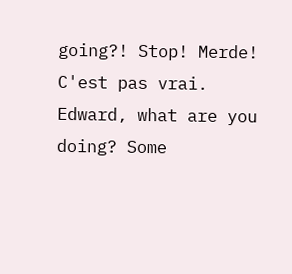going?! Stop! Merde! C'est pas vrai.
Edward, what are you doing? Some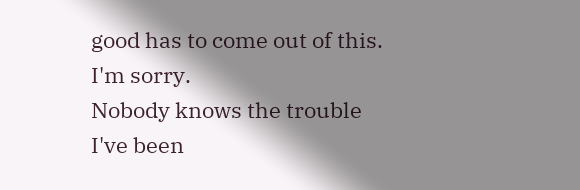good has to come out of this.
I'm sorry.
Nobody knows the trouble I've been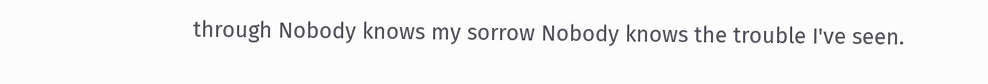through Nobody knows my sorrow Nobody knows the trouble I've seen.